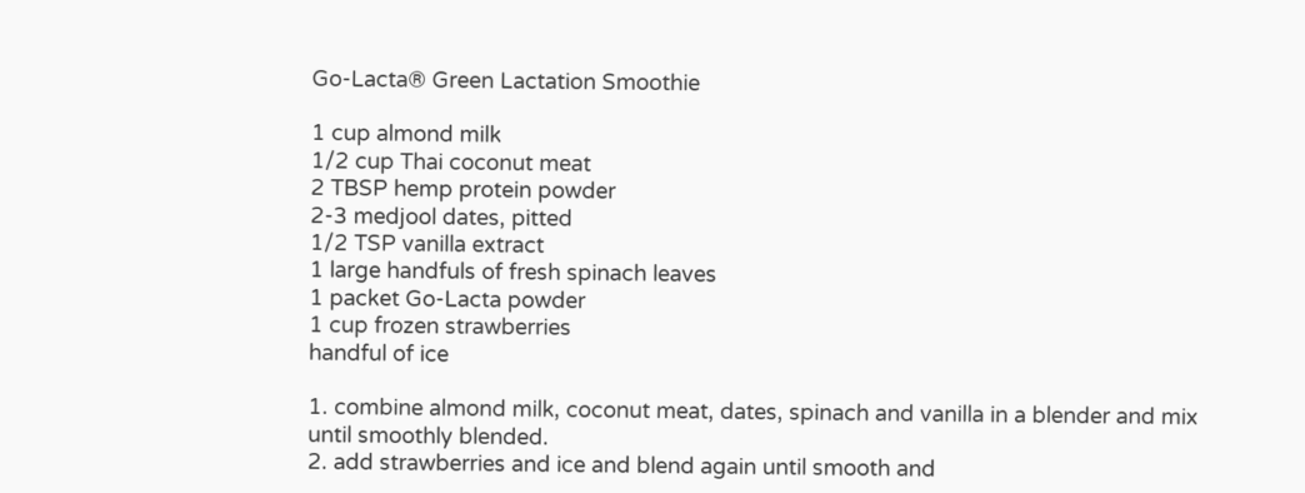Go-Lacta® Green Lactation Smoothie

1 cup almond milk
1/2 cup Thai coconut meat
2 TBSP hemp protein powder
2-3 medjool dates, pitted
1/2 TSP vanilla extract
1 large handfuls of fresh spinach leaves
1 packet Go-Lacta powder
1 cup frozen strawberries
handful of ice

1. combine almond milk, coconut meat, dates, spinach and vanilla in a blender and mix until smoothly blended.
2. add strawberries and ice and blend again until smooth and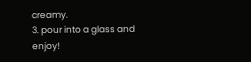creamy.
3. pour into a glass and enjoy!